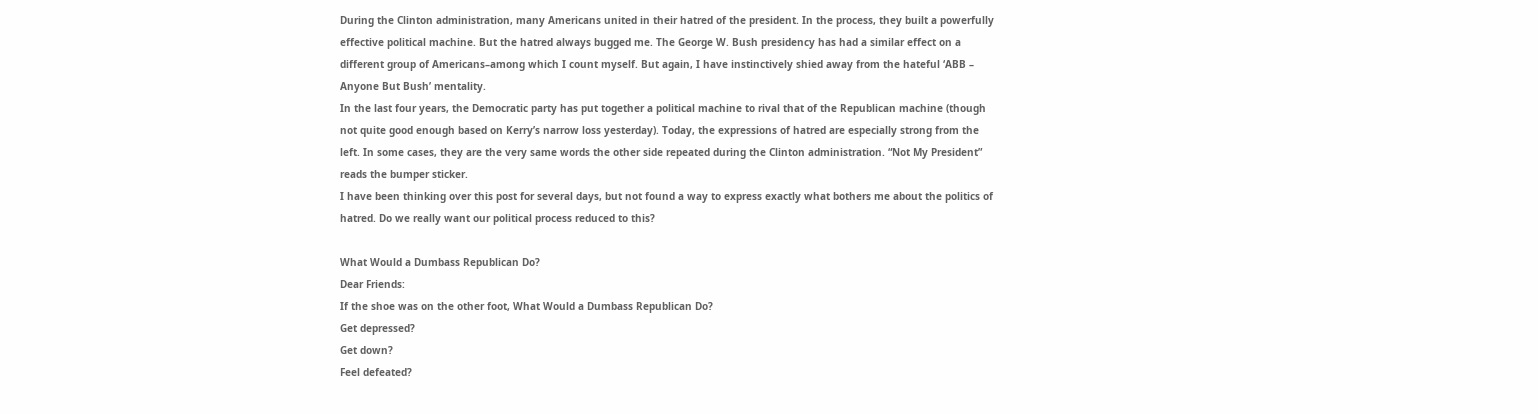During the Clinton administration, many Americans united in their hatred of the president. In the process, they built a powerfully effective political machine. But the hatred always bugged me. The George W. Bush presidency has had a similar effect on a different group of Americans–among which I count myself. But again, I have instinctively shied away from the hateful ‘ABB – Anyone But Bush’ mentality.
In the last four years, the Democratic party has put together a political machine to rival that of the Republican machine (though not quite good enough based on Kerry’s narrow loss yesterday). Today, the expressions of hatred are especially strong from the left. In some cases, they are the very same words the other side repeated during the Clinton administration. “Not My President” reads the bumper sticker.
I have been thinking over this post for several days, but not found a way to express exactly what bothers me about the politics of hatred. Do we really want our political process reduced to this?

What Would a Dumbass Republican Do?
Dear Friends:
If the shoe was on the other foot, What Would a Dumbass Republican Do?
Get depressed?
Get down?
Feel defeated?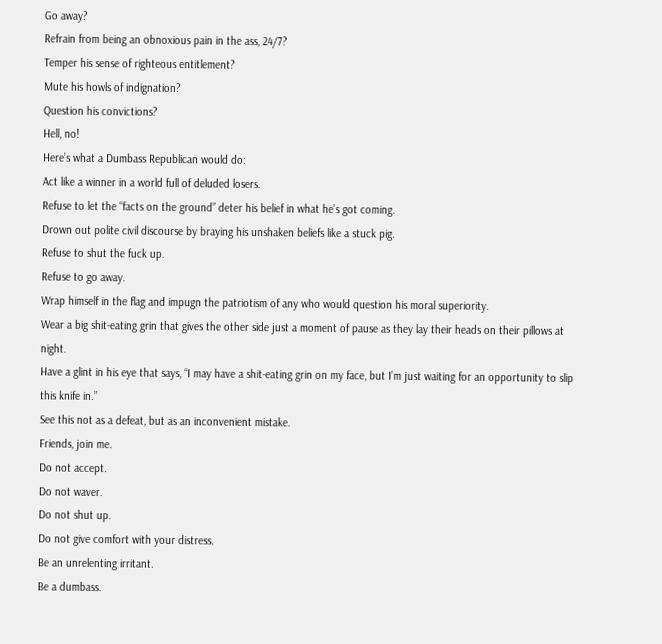Go away?
Refrain from being an obnoxious pain in the ass, 24/7?
Temper his sense of righteous entitlement?
Mute his howls of indignation?
Question his convictions?
Hell, no!
Here’s what a Dumbass Republican would do:
Act like a winner in a world full of deluded losers.
Refuse to let the “facts on the ground” deter his belief in what he’s got coming.
Drown out polite civil discourse by braying his unshaken beliefs like a stuck pig.
Refuse to shut the fuck up.
Refuse to go away.
Wrap himself in the flag and impugn the patriotism of any who would question his moral superiority.
Wear a big shit-eating grin that gives the other side just a moment of pause as they lay their heads on their pillows at night.
Have a glint in his eye that says, “I may have a shit-eating grin on my face, but I’m just waiting for an opportunity to slip this knife in.”
See this not as a defeat, but as an inconvenient mistake.
Friends, join me.
Do not accept.
Do not waver.
Do not shut up.
Do not give comfort with your distress.
Be an unrelenting irritant.
Be a dumbass.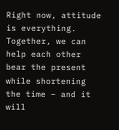Right now, attitude is everything.
Together, we can help each other bear the present while shortening the time – and it will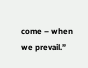come – when we prevail.”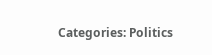Categories: Politics